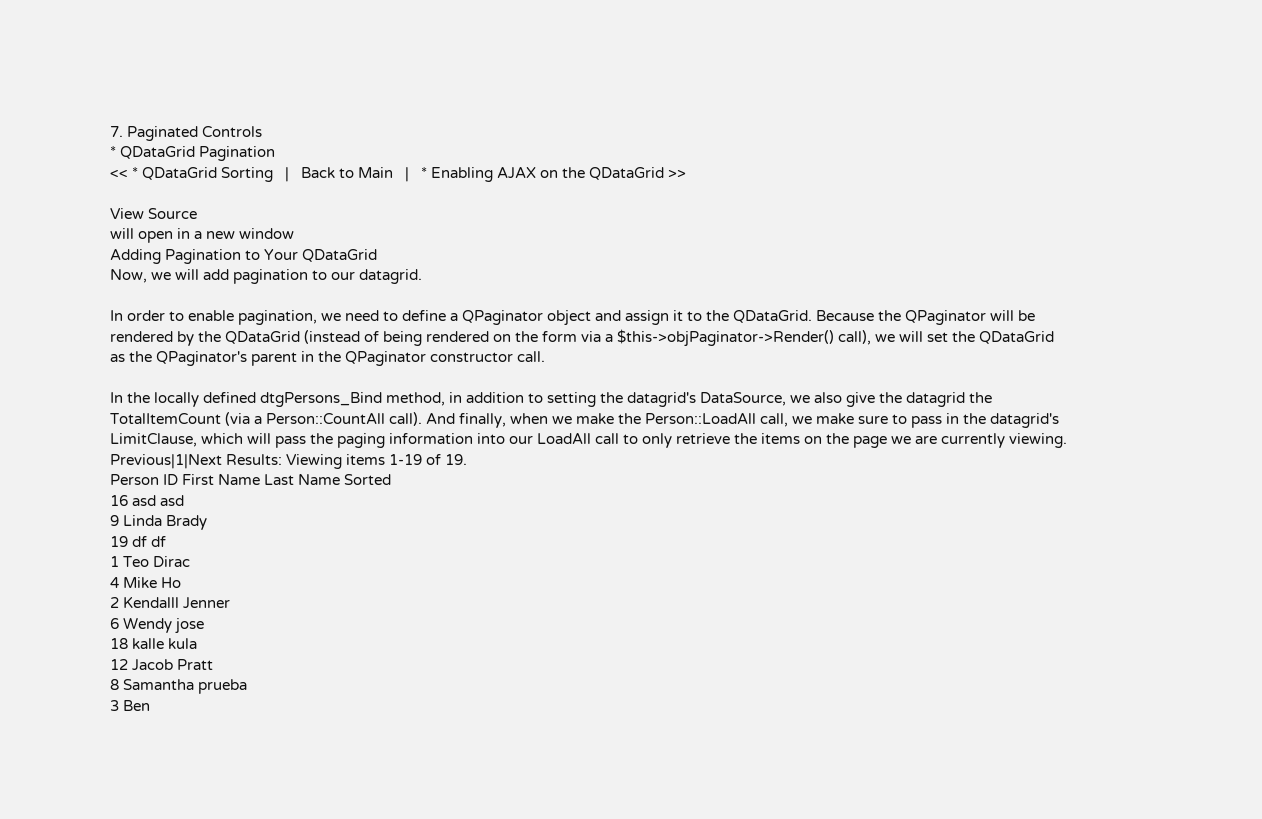7. Paginated Controls
* QDataGrid Pagination
<< * QDataGrid Sorting   |   Back to Main   |   * Enabling AJAX on the QDataGrid >>

View Source
will open in a new window
Adding Pagination to Your QDataGrid
Now, we will add pagination to our datagrid.

In order to enable pagination, we need to define a QPaginator object and assign it to the QDataGrid. Because the QPaginator will be rendered by the QDataGrid (instead of being rendered on the form via a $this->objPaginator->Render() call), we will set the QDataGrid as the QPaginator's parent in the QPaginator constructor call.

In the locally defined dtgPersons_Bind method, in addition to setting the datagrid's DataSource, we also give the datagrid the TotalItemCount (via a Person::CountAll call). And finally, when we make the Person::LoadAll call, we make sure to pass in the datagrid's LimitClause, which will pass the paging information into our LoadAll call to only retrieve the items on the page we are currently viewing.
Previous|1|Next Results: Viewing items 1-19 of 19.
Person ID First Name Last Name Sorted
16 asd asd
9 Linda Brady
19 df df
1 Teo Dirac
4 Mike Ho
2 Kendalll Jenner
6 Wendy jose
18 kalle kula
12 Jacob Pratt
8 Samantha prueba
3 Ben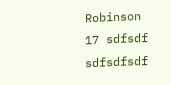Robinson
17 sdfsdf sdfsdfsdf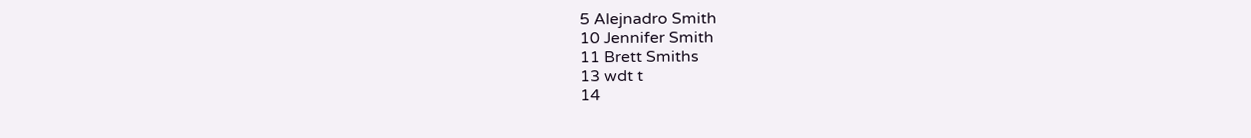5 Alejnadro Smith
10 Jennifer Smith
11 Brett Smiths
13 wdt t
14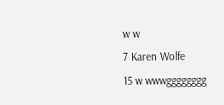w w
7 Karen Wolfe
15 w wwwgggggggg